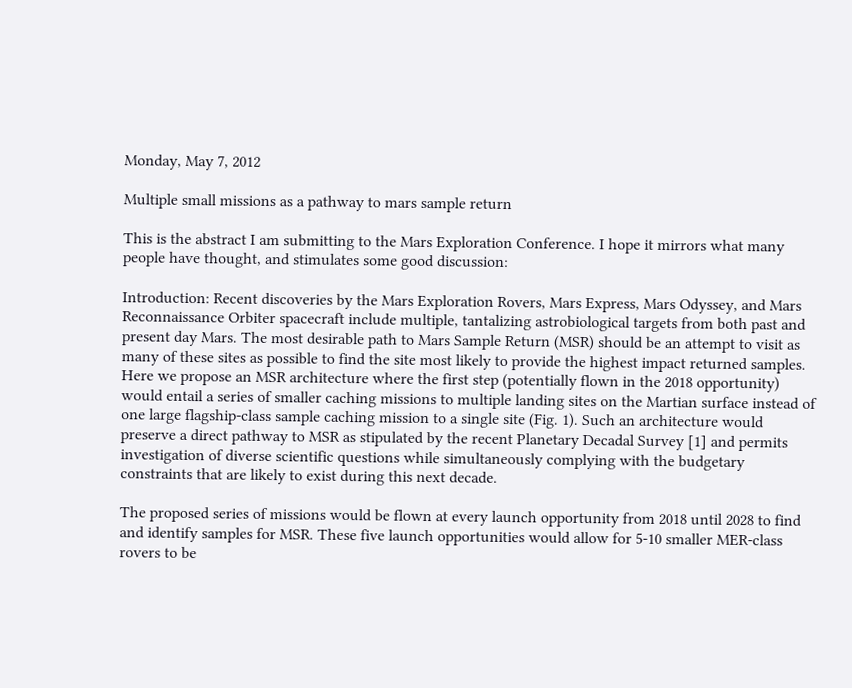Monday, May 7, 2012

Multiple small missions as a pathway to mars sample return

This is the abstract I am submitting to the Mars Exploration Conference. I hope it mirrors what many people have thought, and stimulates some good discussion:

Introduction: Recent discoveries by the Mars Exploration Rovers, Mars Express, Mars Odyssey, and Mars Reconnaissance Orbiter spacecraft include multiple, tantalizing astrobiological targets from both past and present day Mars. The most desirable path to Mars Sample Return (MSR) should be an attempt to visit as many of these sites as possible to find the site most likely to provide the highest impact returned samples. Here we propose an MSR architecture where the first step (potentially flown in the 2018 opportunity) would entail a series of smaller caching missions to multiple landing sites on the Martian surface instead of one large flagship-class sample caching mission to a single site (Fig. 1). Such an architecture would preserve a direct pathway to MSR as stipulated by the recent Planetary Decadal Survey [1] and permits investigation of diverse scientific questions while simultaneously complying with the budgetary constraints that are likely to exist during this next decade.

The proposed series of missions would be flown at every launch opportunity from 2018 until 2028 to find and identify samples for MSR. These five launch opportunities would allow for 5-10 smaller MER-class rovers to be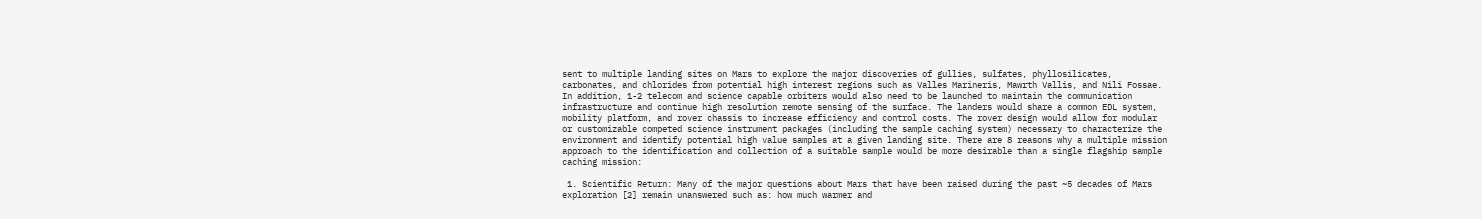sent to multiple landing sites on Mars to explore the major discoveries of gullies, sulfates, phyllosilicates, carbonates, and chlorides from potential high interest regions such as Valles Marineris, Mawrth Vallis, and Nili Fossae. In addition, 1-2 telecom and science capable orbiters would also need to be launched to maintain the communication infrastructure and continue high resolution remote sensing of the surface. The landers would share a common EDL system, mobility platform, and rover chassis to increase efficiency and control costs. The rover design would allow for modular or customizable competed science instrument packages (including the sample caching system) necessary to characterize the environment and identify potential high value samples at a given landing site. There are 8 reasons why a multiple mission approach to the identification and collection of a suitable sample would be more desirable than a single flagship sample caching mission:

 1. Scientific Return: Many of the major questions about Mars that have been raised during the past ~5 decades of Mars exploration [2] remain unanswered such as: how much warmer and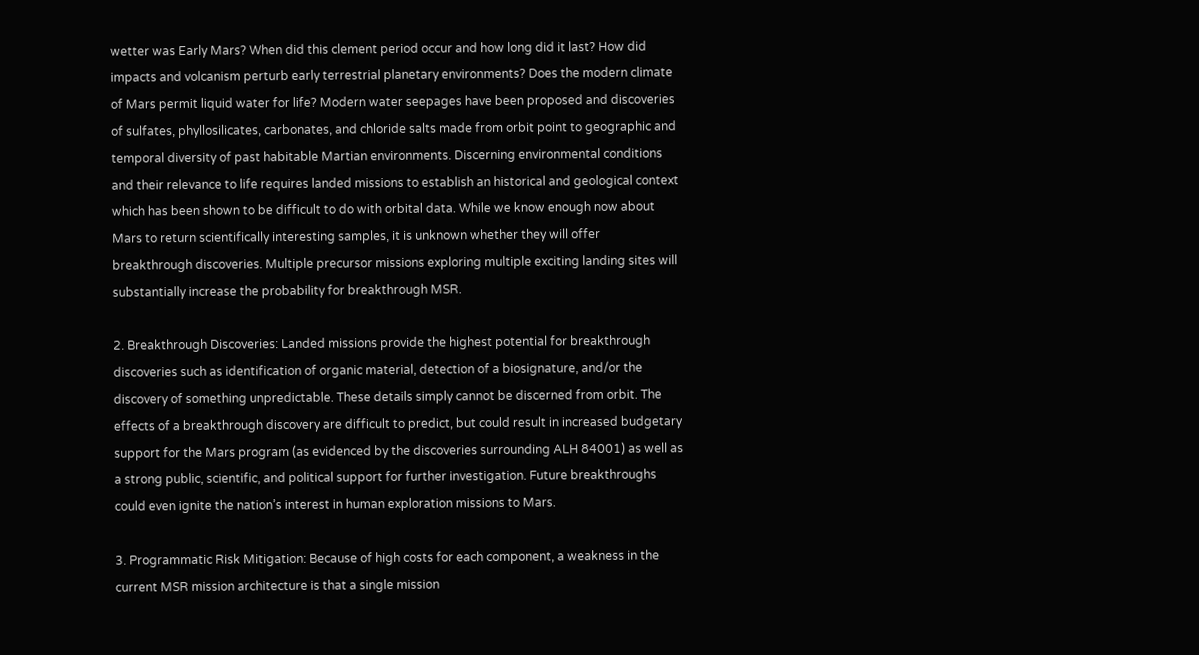wetter was Early Mars? When did this clement period occur and how long did it last? How did impacts and volcanism perturb early terrestrial planetary environments? Does the modern climate of Mars permit liquid water for life? Modern water seepages have been proposed and discoveries of sulfates, phyllosilicates, carbonates, and chloride salts made from orbit point to geographic and temporal diversity of past habitable Martian environments. Discerning environmental conditions and their relevance to life requires landed missions to establish an historical and geological context which has been shown to be difficult to do with orbital data. While we know enough now about Mars to return scientifically interesting samples, it is unknown whether they will offer breakthrough discoveries. Multiple precursor missions exploring multiple exciting landing sites will substantially increase the probability for breakthrough MSR.

2. Breakthrough Discoveries: Landed missions provide the highest potential for breakthrough discoveries such as identification of organic material, detection of a biosignature, and/or the discovery of something unpredictable. These details simply cannot be discerned from orbit. The effects of a breakthrough discovery are difficult to predict, but could result in increased budgetary support for the Mars program (as evidenced by the discoveries surrounding ALH 84001) as well as a strong public, scientific, and political support for further investigation. Future breakthroughs could even ignite the nation’s interest in human exploration missions to Mars.

3. Programmatic Risk Mitigation: Because of high costs for each component, a weakness in the current MSR mission architecture is that a single mission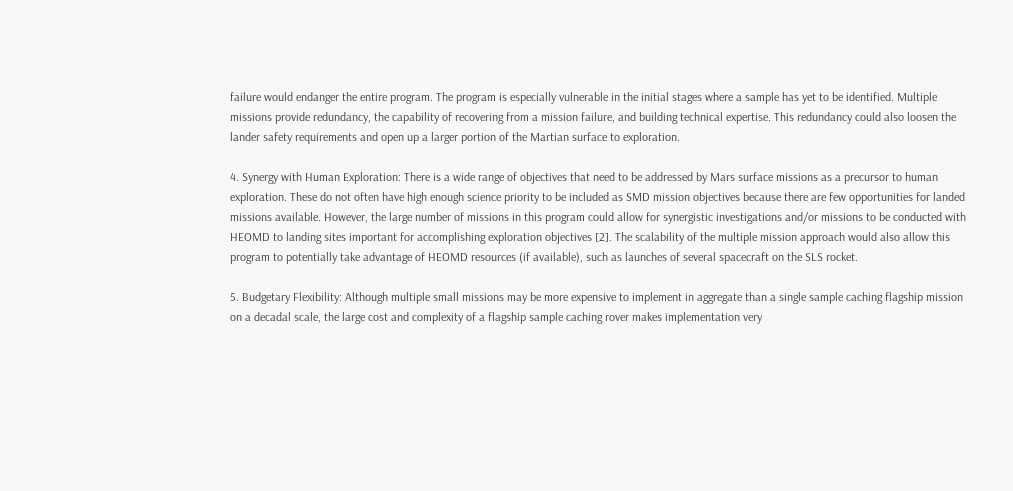failure would endanger the entire program. The program is especially vulnerable in the initial stages where a sample has yet to be identified. Multiple missions provide redundancy, the capability of recovering from a mission failure, and building technical expertise. This redundancy could also loosen the lander safety requirements and open up a larger portion of the Martian surface to exploration.

4. Synergy with Human Exploration: There is a wide range of objectives that need to be addressed by Mars surface missions as a precursor to human exploration. These do not often have high enough science priority to be included as SMD mission objectives because there are few opportunities for landed missions available. However, the large number of missions in this program could allow for synergistic investigations and/or missions to be conducted with HEOMD to landing sites important for accomplishing exploration objectives [2]. The scalability of the multiple mission approach would also allow this program to potentially take advantage of HEOMD resources (if available), such as launches of several spacecraft on the SLS rocket.

5. Budgetary Flexibility: Although multiple small missions may be more expensive to implement in aggregate than a single sample caching flagship mission on a decadal scale, the large cost and complexity of a flagship sample caching rover makes implementation very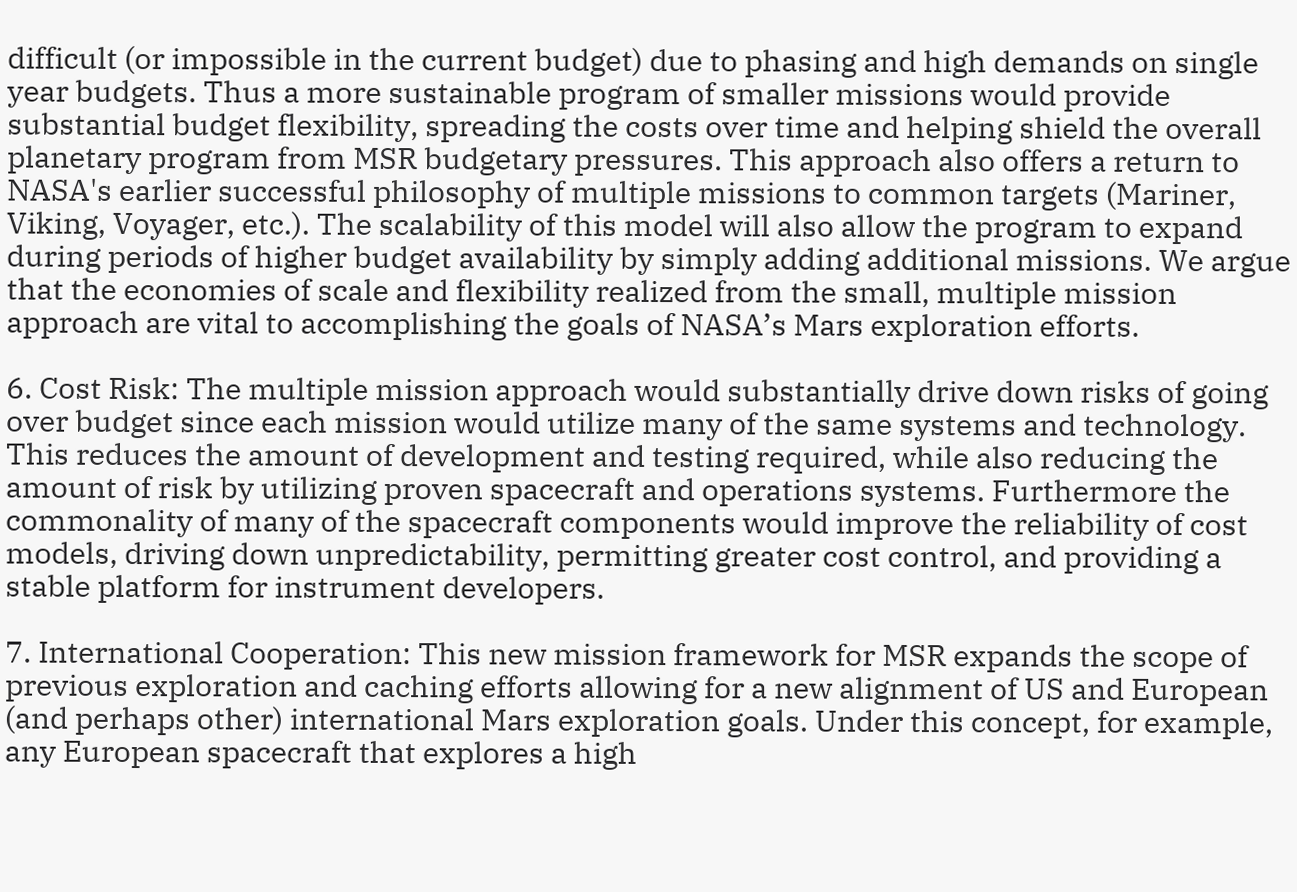difficult (or impossible in the current budget) due to phasing and high demands on single year budgets. Thus a more sustainable program of smaller missions would provide substantial budget flexibility, spreading the costs over time and helping shield the overall planetary program from MSR budgetary pressures. This approach also offers a return to NASA's earlier successful philosophy of multiple missions to common targets (Mariner, Viking, Voyager, etc.). The scalability of this model will also allow the program to expand during periods of higher budget availability by simply adding additional missions. We argue that the economies of scale and flexibility realized from the small, multiple mission approach are vital to accomplishing the goals of NASA’s Mars exploration efforts.

6. Cost Risk: The multiple mission approach would substantially drive down risks of going over budget since each mission would utilize many of the same systems and technology. This reduces the amount of development and testing required, while also reducing the amount of risk by utilizing proven spacecraft and operations systems. Furthermore the commonality of many of the spacecraft components would improve the reliability of cost models, driving down unpredictability, permitting greater cost control, and providing a stable platform for instrument developers.

7. International Cooperation: This new mission framework for MSR expands the scope of previous exploration and caching efforts allowing for a new alignment of US and European (and perhaps other) international Mars exploration goals. Under this concept, for example, any European spacecraft that explores a high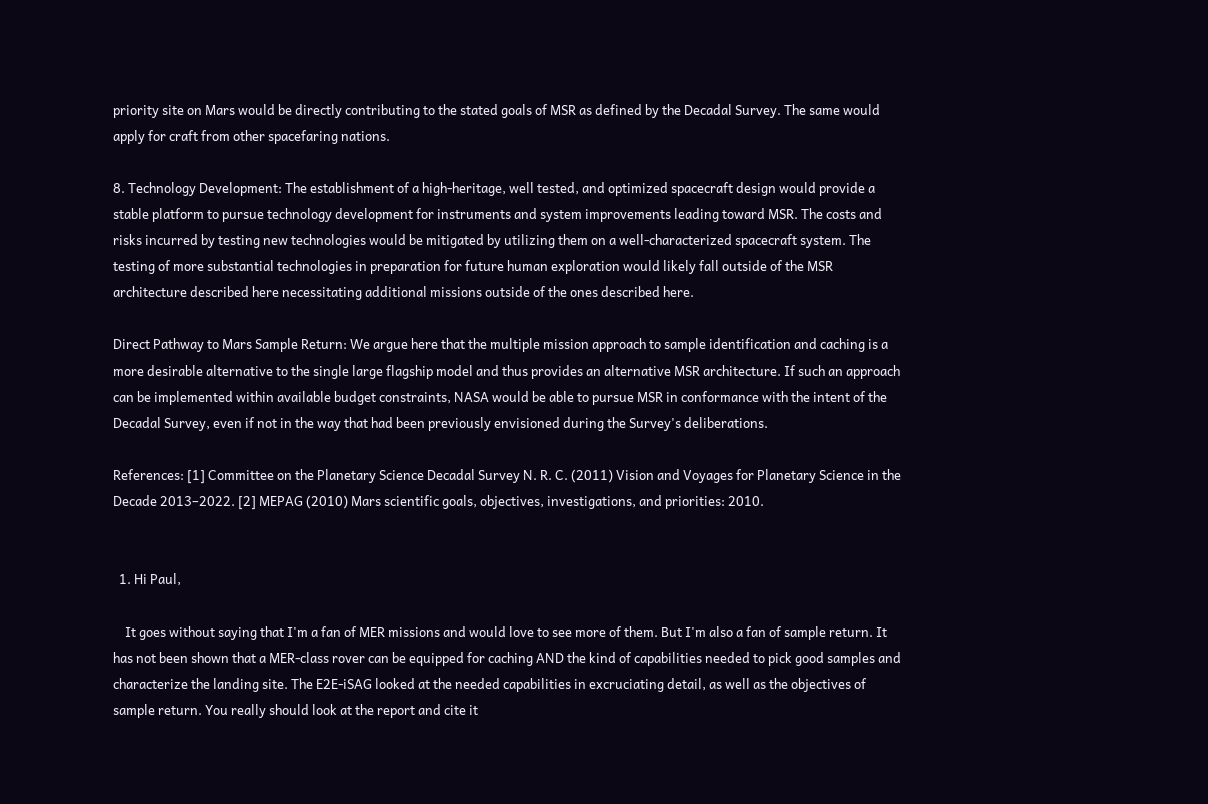priority site on Mars would be directly contributing to the stated goals of MSR as defined by the Decadal Survey. The same would apply for craft from other spacefaring nations.

8. Technology Development: The establishment of a high-heritage, well tested, and optimized spacecraft design would provide a stable platform to pursue technology development for instruments and system improvements leading toward MSR. The costs and risks incurred by testing new technologies would be mitigated by utilizing them on a well-characterized spacecraft system. The testing of more substantial technologies in preparation for future human exploration would likely fall outside of the MSR architecture described here necessitating additional missions outside of the ones described here.

Direct Pathway to Mars Sample Return: We argue here that the multiple mission approach to sample identification and caching is a more desirable alternative to the single large flagship model and thus provides an alternative MSR architecture. If such an approach can be implemented within available budget constraints, NASA would be able to pursue MSR in conformance with the intent of the Decadal Survey, even if not in the way that had been previously envisioned during the Survey's deliberations.

References: [1] Committee on the Planetary Science Decadal Survey N. R. C. (2011) Vision and Voyages for Planetary Science in the Decade 2013–2022. [2] MEPAG (2010) Mars scientific goals, objectives, investigations, and priorities: 2010.


  1. Hi Paul,

    It goes without saying that I'm a fan of MER missions and would love to see more of them. But I'm also a fan of sample return. It has not been shown that a MER-class rover can be equipped for caching AND the kind of capabilities needed to pick good samples and characterize the landing site. The E2E-iSAG looked at the needed capabilities in excruciating detail, as well as the objectives of sample return. You really should look at the report and cite it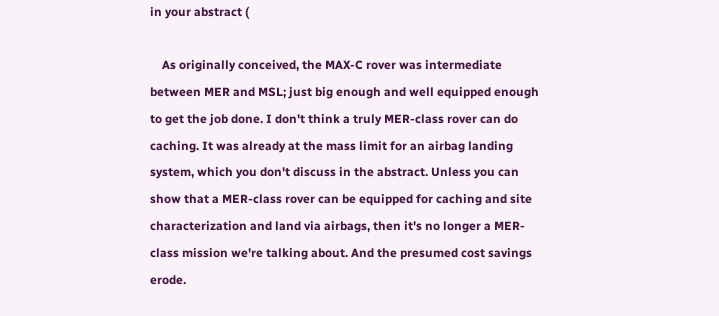in your abstract (

    As originally conceived, the MAX-C rover was intermediate between MER and MSL; just big enough and well equipped enough to get the job done. I don't think a truly MER-class rover can do caching. It was already at the mass limit for an airbag landing system, which you don't discuss in the abstract. Unless you can show that a MER-class rover can be equipped for caching and site characterization and land via airbags, then it's no longer a MER-class mission we're talking about. And the presumed cost savings erode.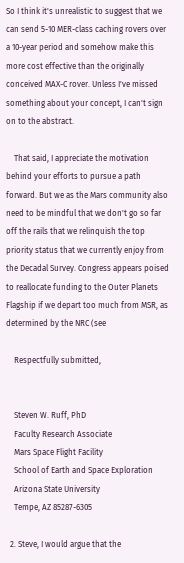So I think it's unrealistic to suggest that we can send 5-10 MER-class caching rovers over a 10-year period and somehow make this more cost effective than the originally conceived MAX-C rover. Unless I've missed something about your concept, I can't sign on to the abstract.

    That said, I appreciate the motivation behind your efforts to pursue a path forward. But we as the Mars community also need to be mindful that we don't go so far off the rails that we relinquish the top priority status that we currently enjoy from the Decadal Survey. Congress appears poised to reallocate funding to the Outer Planets Flagship if we depart too much from MSR, as determined by the NRC (see

    Respectfully submitted,


    Steven W. Ruff, PhD
    Faculty Research Associate
    Mars Space Flight Facility
    School of Earth and Space Exploration
    Arizona State University
    Tempe, AZ 85287-6305

  2. Steve, I would argue that the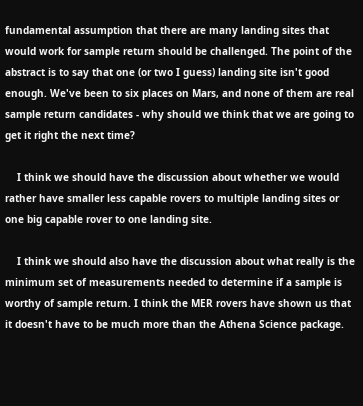fundamental assumption that there are many landing sites that would work for sample return should be challenged. The point of the abstract is to say that one (or two I guess) landing site isn't good enough. We've been to six places on Mars, and none of them are real sample return candidates - why should we think that we are going to get it right the next time?

    I think we should have the discussion about whether we would rather have smaller less capable rovers to multiple landing sites or one big capable rover to one landing site.

    I think we should also have the discussion about what really is the minimum set of measurements needed to determine if a sample is worthy of sample return. I think the MER rovers have shown us that it doesn't have to be much more than the Athena Science package.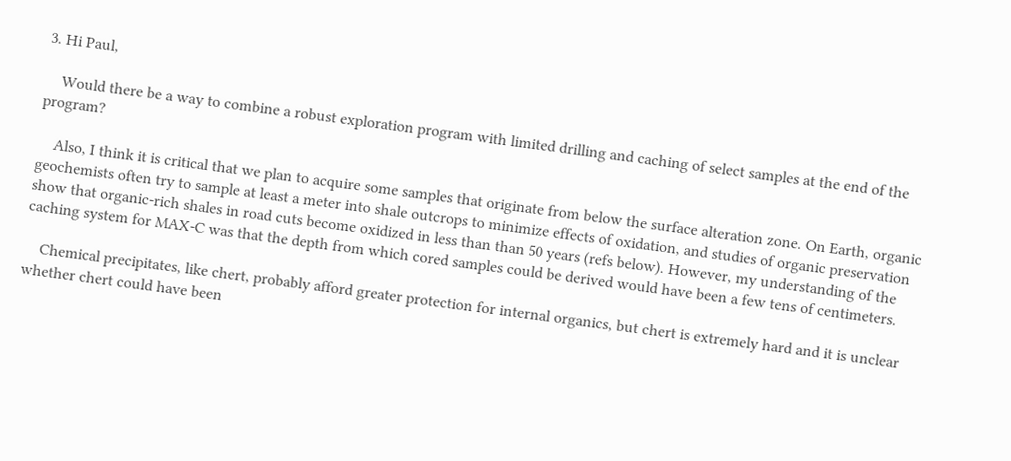3. Hi Paul,

    Would there be a way to combine a robust exploration program with limited drilling and caching of select samples at the end of the program?

    Also, I think it is critical that we plan to acquire some samples that originate from below the surface alteration zone. On Earth, organic geochemists often try to sample at least a meter into shale outcrops to minimize effects of oxidation, and studies of organic preservation show that organic-rich shales in road cuts become oxidized in less than than 50 years (refs below). However, my understanding of the caching system for MAX-C was that the depth from which cored samples could be derived would have been a few tens of centimeters.

    Chemical precipitates, like chert, probably afford greater protection for internal organics, but chert is extremely hard and it is unclear whether chert could have been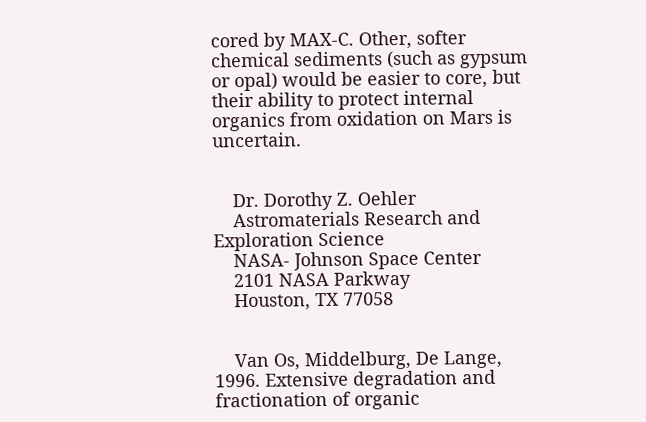cored by MAX-C. Other, softer chemical sediments (such as gypsum or opal) would be easier to core, but their ability to protect internal organics from oxidation on Mars is uncertain.


    Dr. Dorothy Z. Oehler
    Astromaterials Research and Exploration Science
    NASA- Johnson Space Center
    2101 NASA Parkway
    Houston, TX 77058


    Van Os, Middelburg, De Lange, 1996. Extensive degradation and fractionation of organic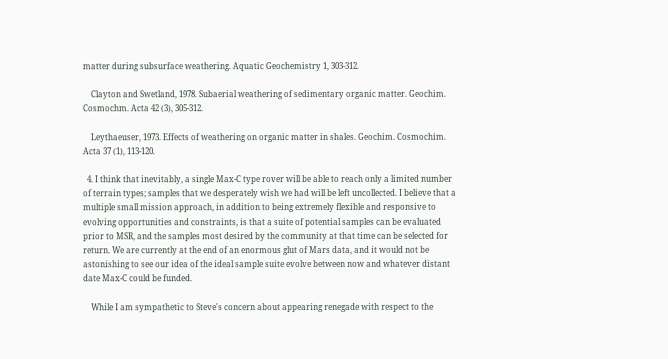matter during subsurface weathering. Aquatic Geochemistry 1, 303-312.

    Clayton and Swetland, 1978. Subaerial weathering of sedimentary organic matter. Geochim. Cosmochm. Acta 42 (3), 305-312.

    Leythaeuser, 1973. Effects of weathering on organic matter in shales. Geochim. Cosmochim. Acta 37 (1), 113-120.

  4. I think that inevitably, a single Max-C type rover will be able to reach only a limited number of terrain types; samples that we desperately wish we had will be left uncollected. I believe that a multiple small mission approach, in addition to being extremely flexible and responsive to evolving opportunities and constraints, is that a suite of potential samples can be evaluated prior to MSR, and the samples most desired by the community at that time can be selected for return. We are currently at the end of an enormous glut of Mars data, and it would not be astonishing to see our idea of the ideal sample suite evolve between now and whatever distant date Max-C could be funded.

    While I am sympathetic to Steve's concern about appearing renegade with respect to the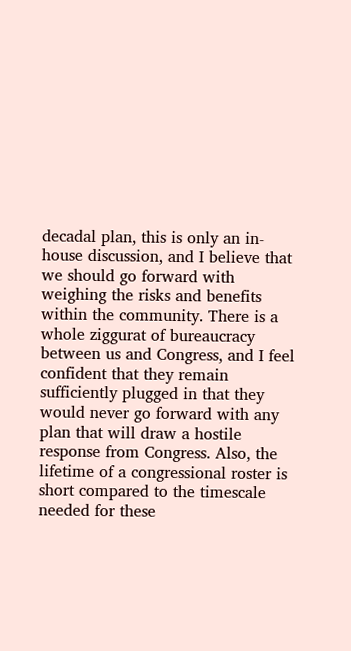decadal plan, this is only an in-house discussion, and I believe that we should go forward with weighing the risks and benefits within the community. There is a whole ziggurat of bureaucracy between us and Congress, and I feel confident that they remain sufficiently plugged in that they would never go forward with any plan that will draw a hostile response from Congress. Also, the lifetime of a congressional roster is short compared to the timescale needed for these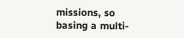missions, so basing a multi-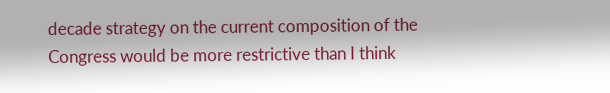decade strategy on the current composition of the Congress would be more restrictive than I think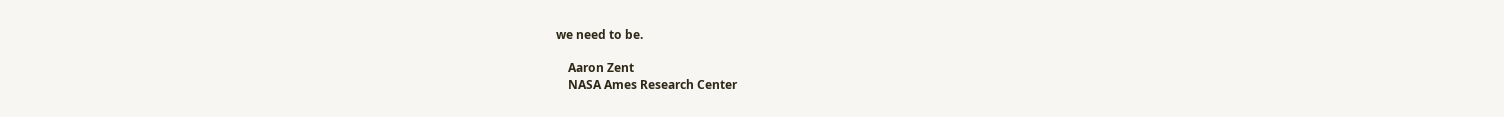we need to be.

    Aaron Zent
    NASA Ames Research Center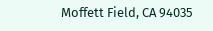Moffett Field, CA 94035